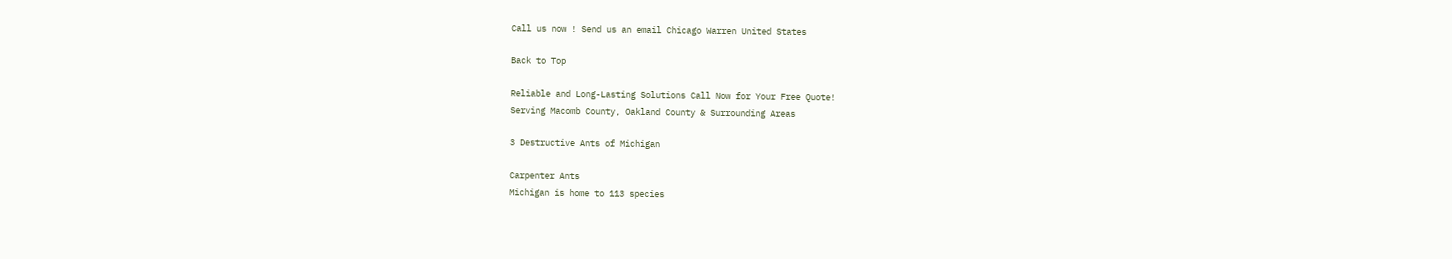Call us now ! Send us an email Chicago Warren United States

Back to Top

Reliable and Long-Lasting Solutions Call Now for Your Free Quote!
Serving Macomb County, Oakland County & Surrounding Areas

3 Destructive Ants of Michigan

Carpenter Ants
Michigan is home to 113 species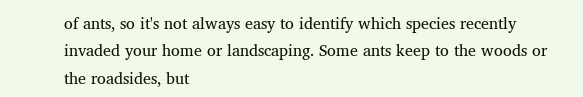of ants, so it's not always easy to identify which species recently invaded your home or landscaping. Some ants keep to the woods or the roadsides, but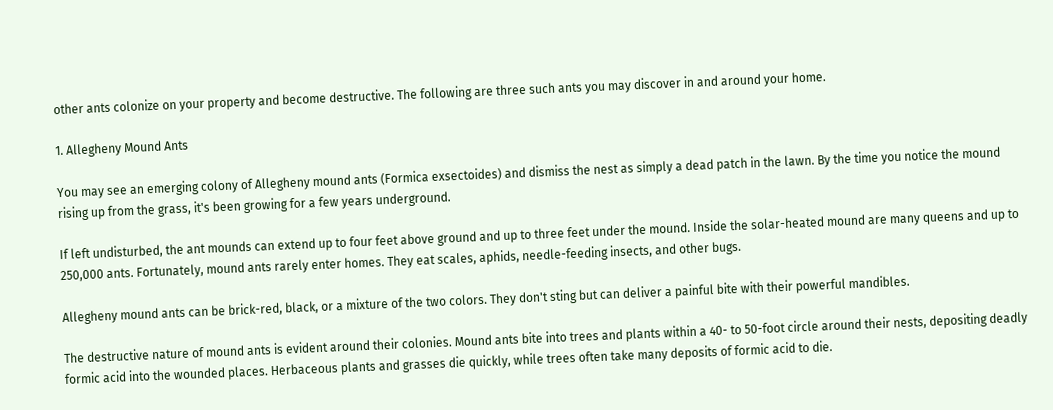other ants colonize on your property and become destructive. The following are three such ants you may discover in and around your home.

1. Allegheny Mound Ants

You may see an emerging colony of Allegheny mound ants (Formica exsectoides) and dismiss the nest as simply a dead patch in the lawn. By the time you notice the mound rising up from the grass, it's been growing for a few years underground.

If left undisturbed, the ant mounds can extend up to four feet above ground and up to three feet under the mound. Inside the solar-heated mound are many queens and up to 250,000 ants. Fortunately, mound ants rarely enter homes. They eat scales, aphids, needle-feeding insects, and other bugs.

Allegheny mound ants can be brick-red, black, or a mixture of the two colors. They don't sting but can deliver a painful bite with their powerful mandibles.

The destructive nature of mound ants is evident around their colonies. Mound ants bite into trees and plants within a 40- to 50-foot circle around their nests, depositing deadly formic acid into the wounded places. Herbaceous plants and grasses die quickly, while trees often take many deposits of formic acid to die.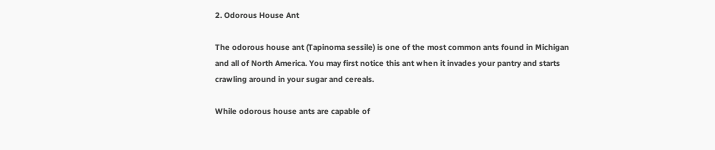2. Odorous House Ant

The odorous house ant (Tapinoma sessile) is one of the most common ants found in Michigan and all of North America. You may first notice this ant when it invades your pantry and starts crawling around in your sugar and cereals.

While odorous house ants are capable of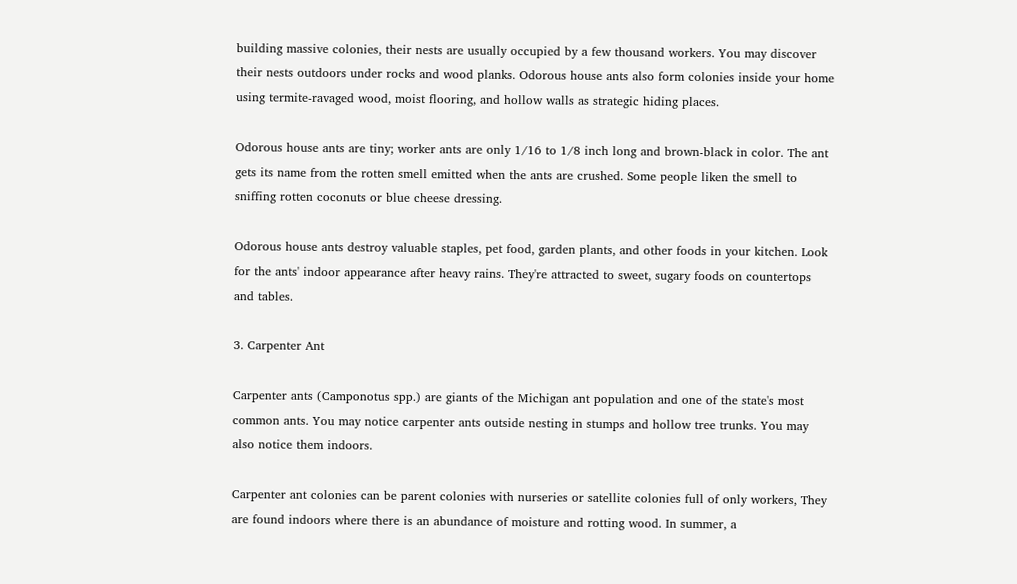building massive colonies, their nests are usually occupied by a few thousand workers. You may discover their nests outdoors under rocks and wood planks. Odorous house ants also form colonies inside your home using termite-ravaged wood, moist flooring, and hollow walls as strategic hiding places.

Odorous house ants are tiny; worker ants are only 1/16 to 1/8 inch long and brown-black in color. The ant gets its name from the rotten smell emitted when the ants are crushed. Some people liken the smell to sniffing rotten coconuts or blue cheese dressing.

Odorous house ants destroy valuable staples, pet food, garden plants, and other foods in your kitchen. Look for the ants' indoor appearance after heavy rains. They're attracted to sweet, sugary foods on countertops and tables.

3. Carpenter Ant

Carpenter ants (Camponotus spp.) are giants of the Michigan ant population and one of the state's most common ants. You may notice carpenter ants outside nesting in stumps and hollow tree trunks. You may also notice them indoors.

Carpenter ant colonies can be parent colonies with nurseries or satellite colonies full of only workers, They are found indoors where there is an abundance of moisture and rotting wood. In summer, a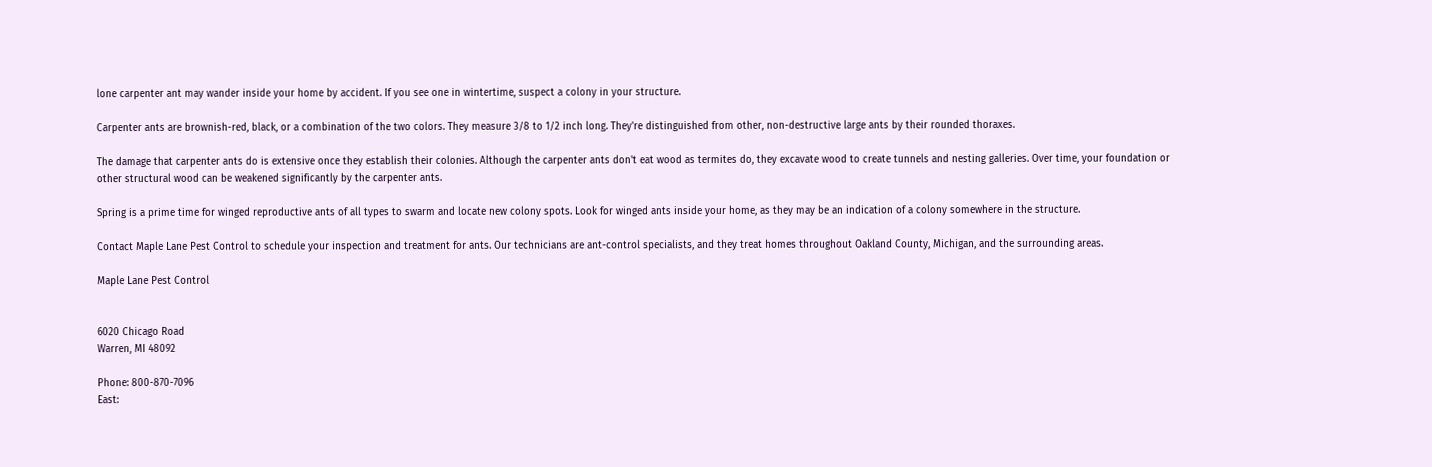lone carpenter ant may wander inside your home by accident. If you see one in wintertime, suspect a colony in your structure.

Carpenter ants are brownish-red, black, or a combination of the two colors. They measure 3/8 to 1/2 inch long. They're distinguished from other, non-destructive large ants by their rounded thoraxes.

The damage that carpenter ants do is extensive once they establish their colonies. Although the carpenter ants don't eat wood as termites do, they excavate wood to create tunnels and nesting galleries. Over time, your foundation or other structural wood can be weakened significantly by the carpenter ants.

Spring is a prime time for winged reproductive ants of all types to swarm and locate new colony spots. Look for winged ants inside your home, as they may be an indication of a colony somewhere in the structure.

Contact Maple Lane Pest Control to schedule your inspection and treatment for ants. Our technicians are ant-control specialists, and they treat homes throughout Oakland County, Michigan, and the surrounding areas.

Maple Lane Pest Control


6020 Chicago Road
Warren, MI 48092

Phone: 800-870-7096
East: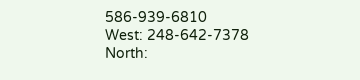586-939-6810
West: 248-642-7378
North: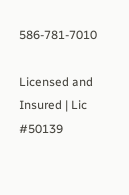586-781-7010

Licensed and Insured | Lic #50139